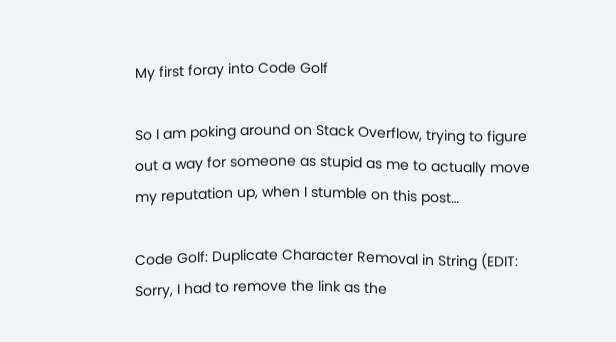My first foray into Code Golf

So I am poking around on Stack Overflow, trying to figure out a way for someone as stupid as me to actually move my reputation up, when I stumble on this post…

Code Golf: Duplicate Character Removal in String (EDIT: Sorry, I had to remove the link as the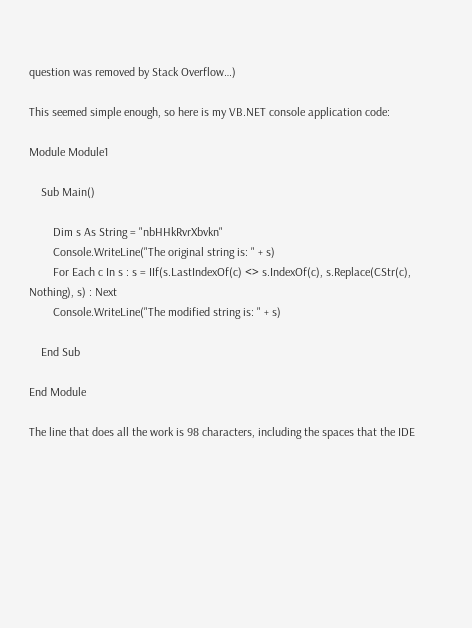question was removed by Stack Overflow…)

This seemed simple enough, so here is my VB.NET console application code:

Module Module1

    Sub Main()

        Dim s As String = "nbHHkRvrXbvkn"
        Console.WriteLine("The original string is: " + s)
        For Each c In s : s = IIf(s.LastIndexOf(c) <> s.IndexOf(c), s.Replace(CStr(c), Nothing), s) : Next
        Console.WriteLine("The modified string is: " + s)

    End Sub

End Module

The line that does all the work is 98 characters, including the spaces that the IDE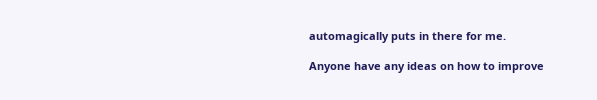automagically puts in there for me.

Anyone have any ideas on how to improve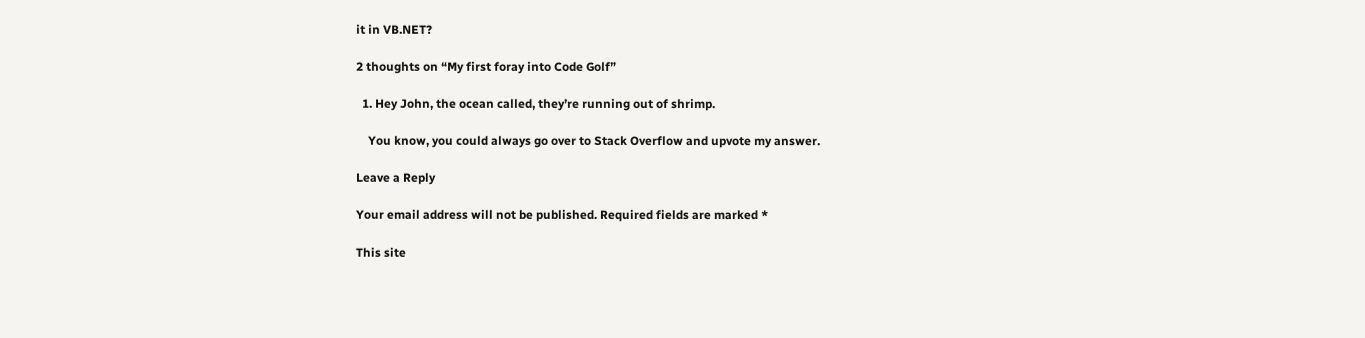it in VB.NET?

2 thoughts on “My first foray into Code Golf”

  1. Hey John, the ocean called, they’re running out of shrimp.

    You know, you could always go over to Stack Overflow and upvote my answer.

Leave a Reply

Your email address will not be published. Required fields are marked *

This site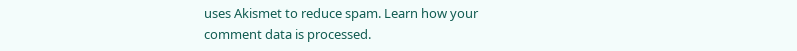uses Akismet to reduce spam. Learn how your comment data is processed.